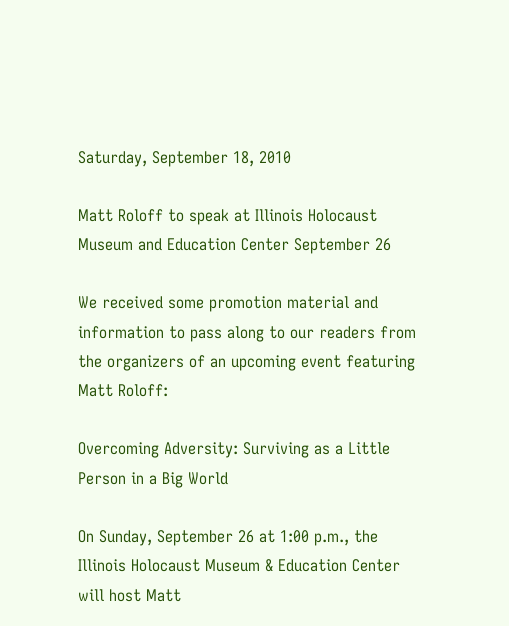Saturday, September 18, 2010

Matt Roloff to speak at Illinois Holocaust Museum and Education Center September 26

We received some promotion material and information to pass along to our readers from the organizers of an upcoming event featuring Matt Roloff:

Overcoming Adversity: Surviving as a Little Person in a Big World

On Sunday, September 26 at 1:00 p.m., the Illinois Holocaust Museum & Education Center will host Matt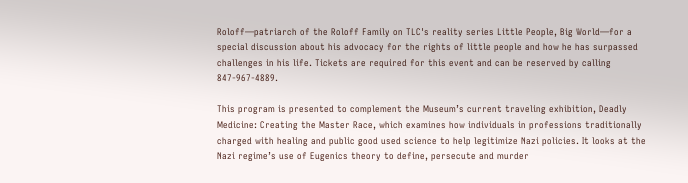Roloff—patriarch of the Roloff Family on TLC's reality series Little People, Big World—for a special discussion about his advocacy for the rights of little people and how he has surpassed challenges in his life. Tickets are required for this event and can be reserved by calling 847-967-4889.

This program is presented to complement the Museum’s current traveling exhibition, Deadly Medicine: Creating the Master Race, which examines how individuals in professions traditionally charged with healing and public good used science to help legitimize Nazi policies. It looks at the Nazi regime’s use of Eugenics theory to define, persecute and murder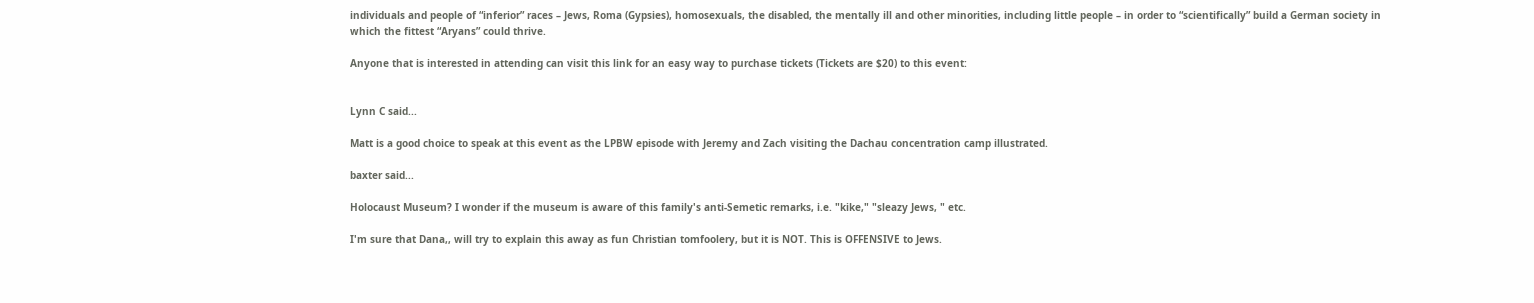individuals and people of “inferior” races – Jews, Roma (Gypsies), homosexuals, the disabled, the mentally ill and other minorities, including little people – in order to “scientifically” build a German society in which the fittest “Aryans” could thrive.

Anyone that is interested in attending can visit this link for an easy way to purchase tickets (Tickets are $20) to this event:


Lynn C said...

Matt is a good choice to speak at this event as the LPBW episode with Jeremy and Zach visiting the Dachau concentration camp illustrated.

baxter said...

Holocaust Museum? I wonder if the museum is aware of this family's anti-Semetic remarks, i.e. "kike," "sleazy Jews, " etc.

I'm sure that Dana,, will try to explain this away as fun Christian tomfoolery, but it is NOT. This is OFFENSIVE to Jews.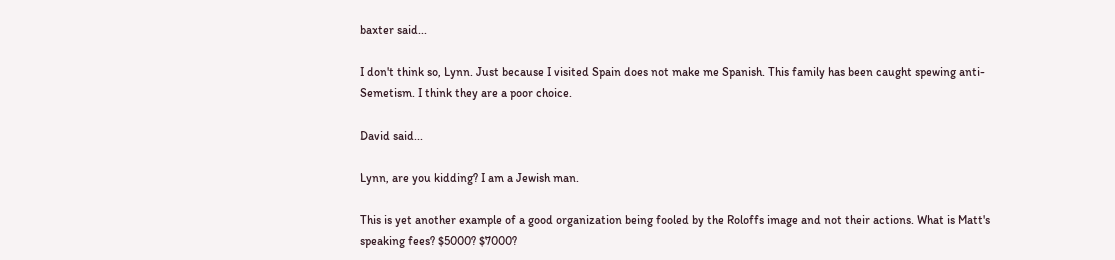baxter said...

I don't think so, Lynn. Just because I visited Spain does not make me Spanish. This family has been caught spewing anti-Semetism. I think they are a poor choice.

David said...

Lynn, are you kidding? I am a Jewish man.

This is yet another example of a good organization being fooled by the Roloffs image and not their actions. What is Matt's speaking fees? $5000? $7000?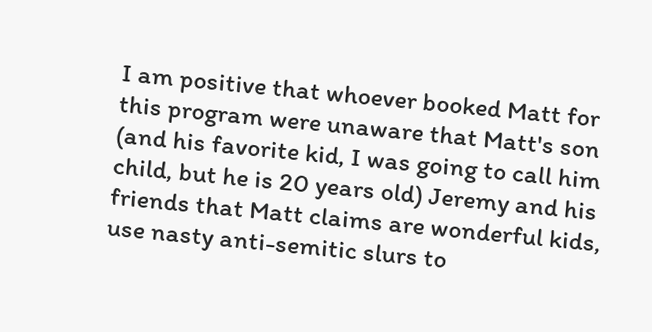I am positive that whoever booked Matt for this program were unaware that Matt's son (and his favorite kid, I was going to call him child, but he is 20 years old) Jeremy and his friends that Matt claims are wonderful kids, use nasty anti-semitic slurs to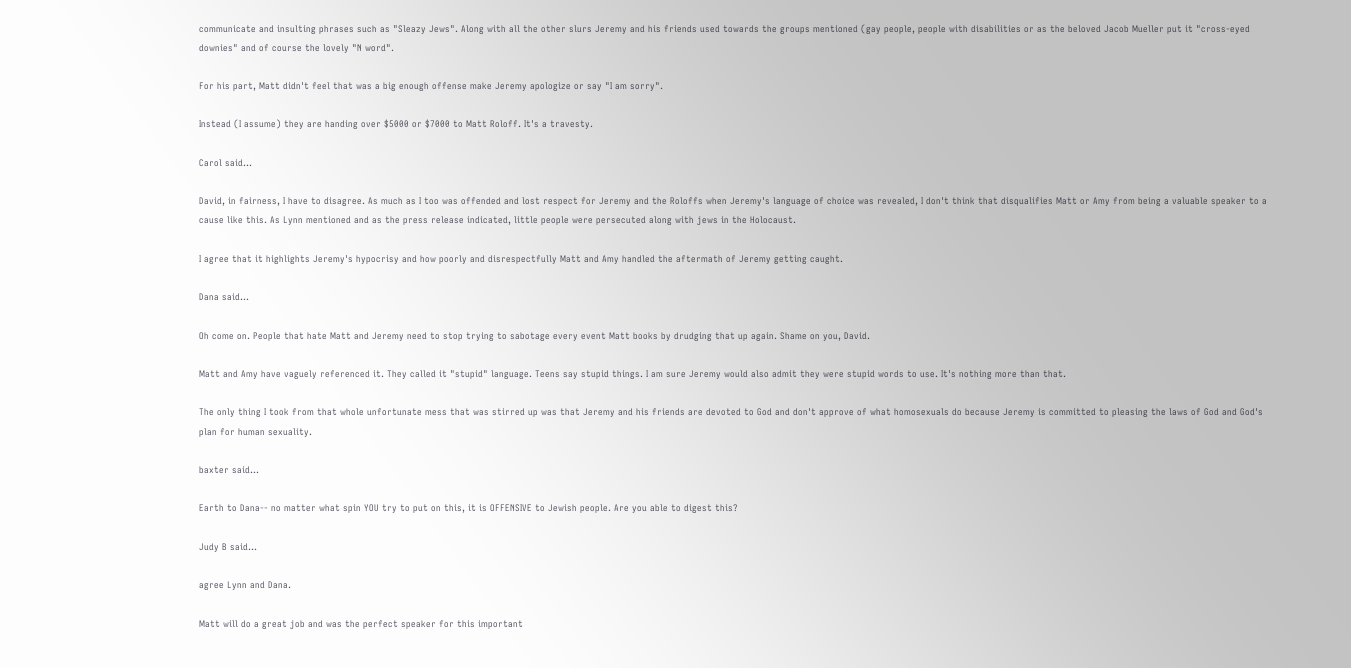communicate and insulting phrases such as "Sleazy Jews". Along with all the other slurs Jeremy and his friends used towards the groups mentioned (gay people, people with disabilities or as the beloved Jacob Mueller put it "cross-eyed downies" and of course the lovely "N word".

For his part, Matt didn't feel that was a big enough offense make Jeremy apologize or say "I am sorry".

Instead (I assume) they are handing over $5000 or $7000 to Matt Roloff. It's a travesty.

Carol said...

David, in fairness, I have to disagree. As much as I too was offended and lost respect for Jeremy and the Roloffs when Jeremy's language of choice was revealed, I don't think that disqualifies Matt or Amy from being a valuable speaker to a cause like this. As Lynn mentioned and as the press release indicated, little people were persecuted along with jews in the Holocaust.

I agree that it highlights Jeremy's hypocrisy and how poorly and disrespectfully Matt and Amy handled the aftermath of Jeremy getting caught.

Dana said...

Oh come on. People that hate Matt and Jeremy need to stop trying to sabotage every event Matt books by drudging that up again. Shame on you, David.

Matt and Amy have vaguely referenced it. They called it "stupid" language. Teens say stupid things. I am sure Jeremy would also admit they were stupid words to use. It's nothing more than that.

The only thing I took from that whole unfortunate mess that was stirred up was that Jeremy and his friends are devoted to God and don't approve of what homosexuals do because Jeremy is committed to pleasing the laws of God and God's plan for human sexuality.

baxter said...

Earth to Dana-- no matter what spin YOU try to put on this, it is OFFENSIVE to Jewish people. Are you able to digest this?

Judy B said...

agree Lynn and Dana.

Matt will do a great job and was the perfect speaker for this important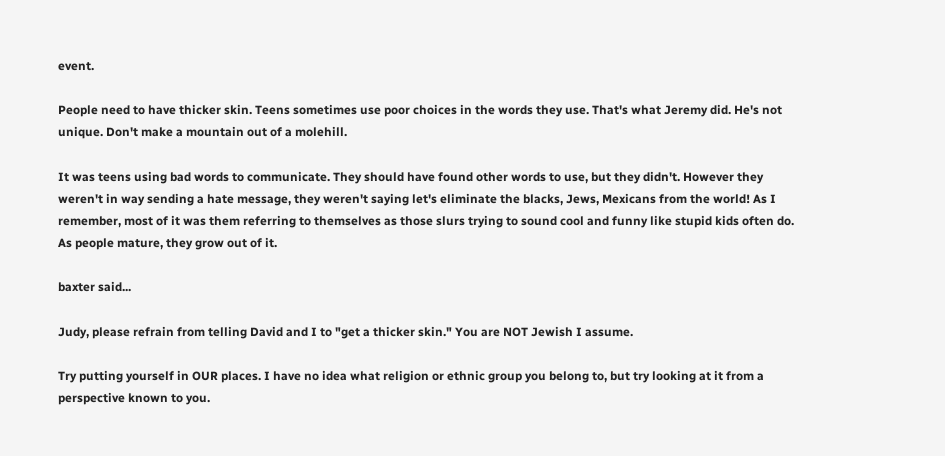event.

People need to have thicker skin. Teens sometimes use poor choices in the words they use. That's what Jeremy did. He's not unique. Don't make a mountain out of a molehill.

It was teens using bad words to communicate. They should have found other words to use, but they didn't. However they weren't in way sending a hate message, they weren't saying let's eliminate the blacks, Jews, Mexicans from the world! As I remember, most of it was them referring to themselves as those slurs trying to sound cool and funny like stupid kids often do. As people mature, they grow out of it.

baxter said...

Judy, please refrain from telling David and I to "get a thicker skin." You are NOT Jewish I assume.

Try putting yourself in OUR places. I have no idea what religion or ethnic group you belong to, but try looking at it from a perspective known to you.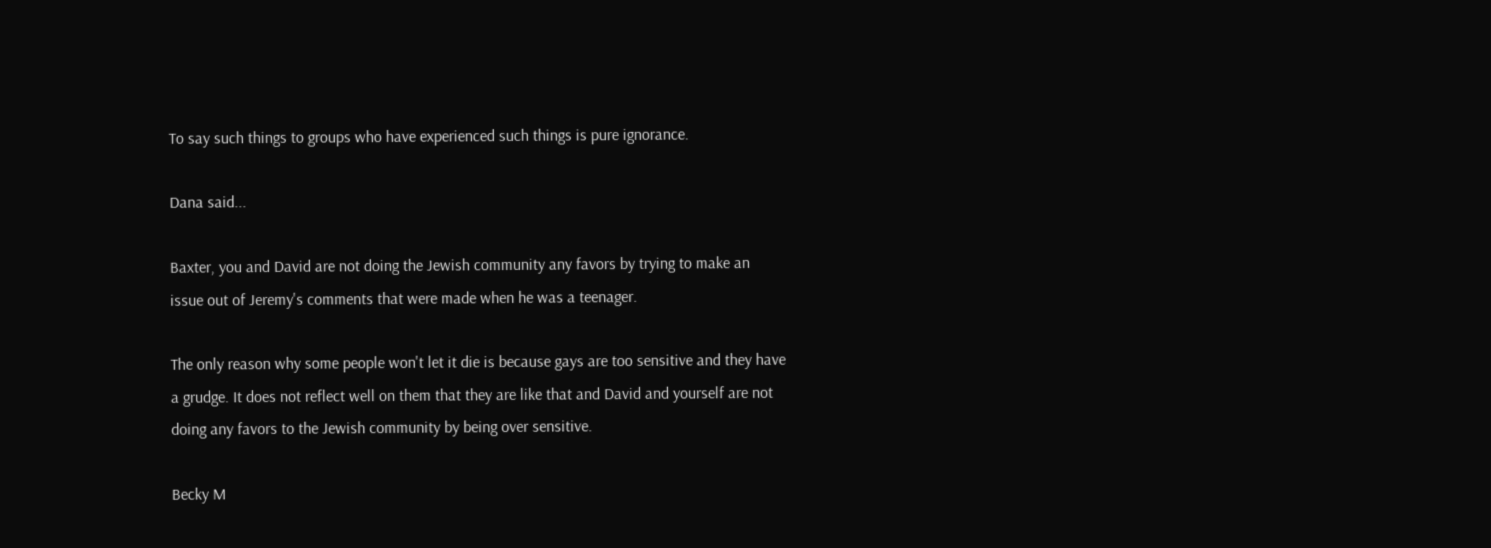To say such things to groups who have experienced such things is pure ignorance.

Dana said...

Baxter, you and David are not doing the Jewish community any favors by trying to make an issue out of Jeremy's comments that were made when he was a teenager.

The only reason why some people won't let it die is because gays are too sensitive and they have a grudge. It does not reflect well on them that they are like that and David and yourself are not doing any favors to the Jewish community by being over sensitive.

Becky M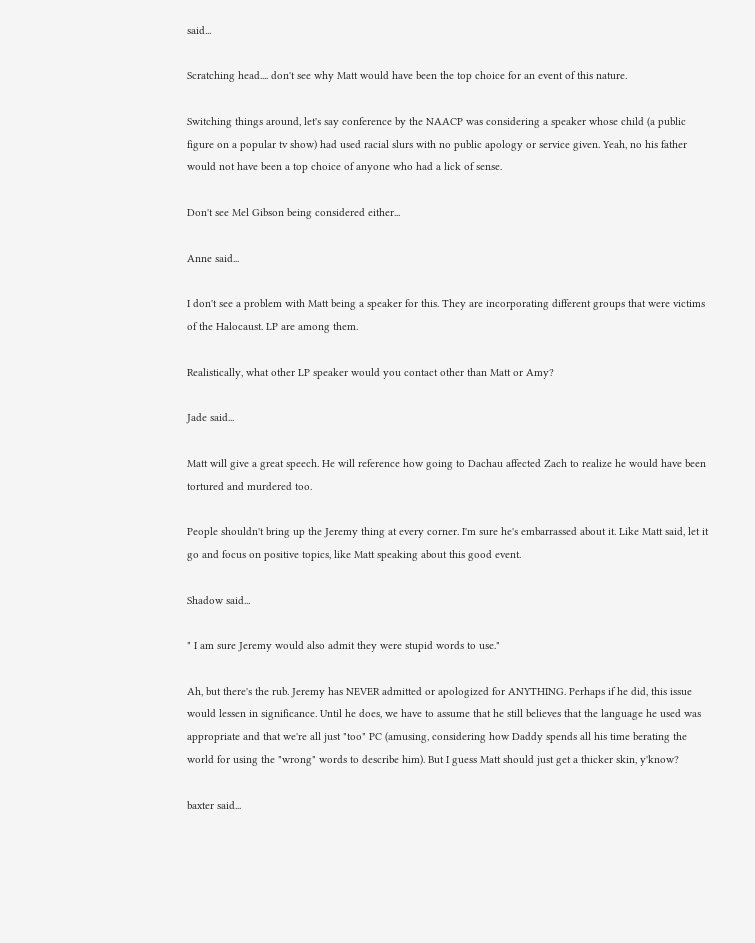said...

Scratching head.... don't see why Matt would have been the top choice for an event of this nature.

Switching things around, let's say conference by the NAACP was considering a speaker whose child (a public figure on a popular tv show) had used racial slurs with no public apology or service given. Yeah, no his father would not have been a top choice of anyone who had a lick of sense.

Don't see Mel Gibson being considered either...

Anne said...

I don't see a problem with Matt being a speaker for this. They are incorporating different groups that were victims of the Halocaust. LP are among them.

Realistically, what other LP speaker would you contact other than Matt or Amy?

Jade said...

Matt will give a great speech. He will reference how going to Dachau affected Zach to realize he would have been tortured and murdered too.

People shouldn't bring up the Jeremy thing at every corner. I'm sure he's embarrassed about it. Like Matt said, let it go and focus on positive topics, like Matt speaking about this good event.

Shadow said...

" I am sure Jeremy would also admit they were stupid words to use."

Ah, but there's the rub. Jeremy has NEVER admitted or apologized for ANYTHING. Perhaps if he did, this issue would lessen in significance. Until he does, we have to assume that he still believes that the language he used was appropriate and that we're all just "too" PC (amusing, considering how Daddy spends all his time berating the world for using the "wrong" words to describe him). But I guess Matt should just get a thicker skin, y'know?

baxter said...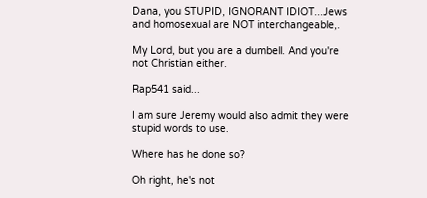Dana, you STUPID, IGNORANT IDIOT...Jews and homosexual are NOT interchangeable,.

My Lord, but you are a dumbell. And you're not Christian either.

Rap541 said...

I am sure Jeremy would also admit they were stupid words to use.

Where has he done so?

Oh right, he's not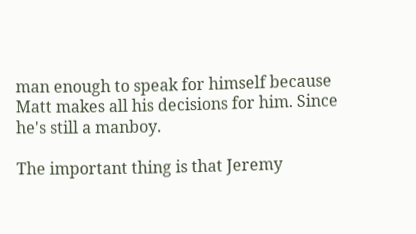man enough to speak for himself because Matt makes all his decisions for him. Since he's still a manboy.

The important thing is that Jeremy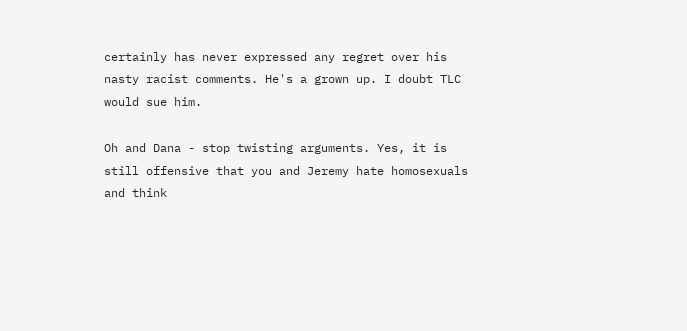certainly has never expressed any regret over his nasty racist comments. He's a grown up. I doubt TLC would sue him.

Oh and Dana - stop twisting arguments. Yes, it is still offensive that you and Jeremy hate homosexuals and think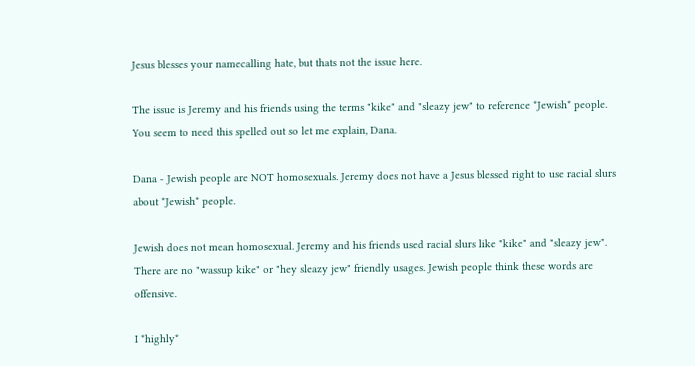Jesus blesses your namecalling hate, but thats not the issue here.

The issue is Jeremy and his friends using the terms "kike" and "sleazy jew" to reference *Jewish* people. You seem to need this spelled out so let me explain, Dana.

Dana - Jewish people are NOT homosexuals. Jeremy does not have a Jesus blessed right to use racial slurs about *Jewish* people.

Jewish does not mean homosexual. Jeremy and his friends used racial slurs like "kike" and "sleazy jew". There are no "wassup kike" or "hey sleazy jew" friendly usages. Jewish people think these words are offensive.

I *highly*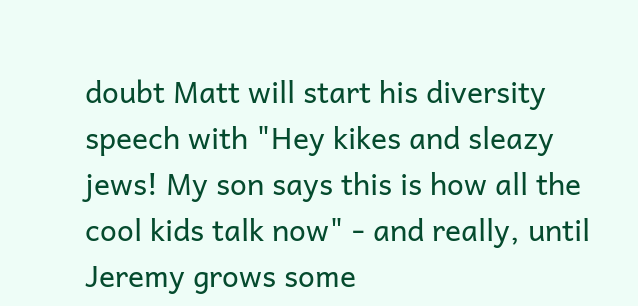doubt Matt will start his diversity speech with "Hey kikes and sleazy jews! My son says this is how all the cool kids talk now" - and really, until Jeremy grows some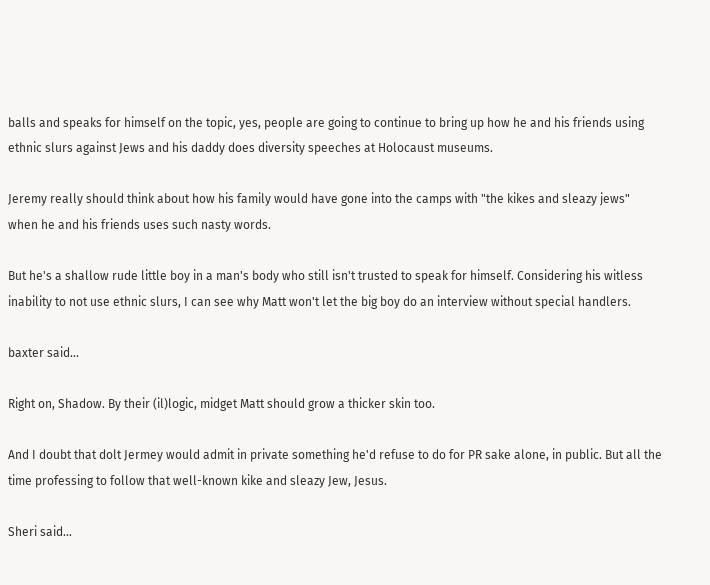balls and speaks for himself on the topic, yes, people are going to continue to bring up how he and his friends using ethnic slurs against Jews and his daddy does diversity speeches at Holocaust museums.

Jeremy really should think about how his family would have gone into the camps with "the kikes and sleazy jews" when he and his friends uses such nasty words.

But he's a shallow rude little boy in a man's body who still isn't trusted to speak for himself. Considering his witless inability to not use ethnic slurs, I can see why Matt won't let the big boy do an interview without special handlers.

baxter said...

Right on, Shadow. By their (il)logic, midget Matt should grow a thicker skin too.

And I doubt that dolt Jermey would admit in private something he'd refuse to do for PR sake alone, in public. But all the time professing to follow that well-known kike and sleazy Jew, Jesus.

Sheri said...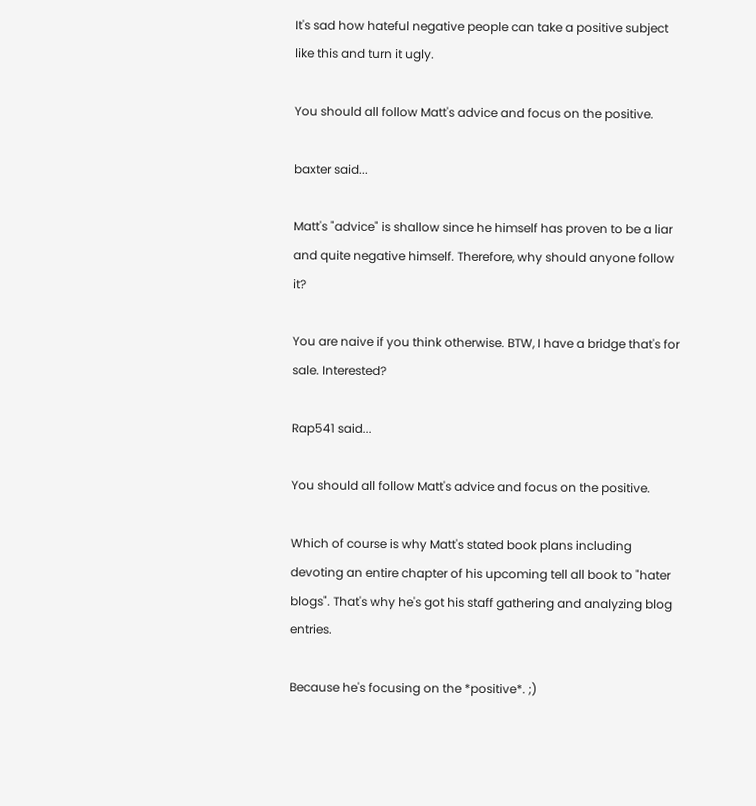It's sad how hateful negative people can take a positive subject like this and turn it ugly.

You should all follow Matt's advice and focus on the positive.

baxter said...

Matt's "advice" is shallow since he himself has proven to be a liar and quite negative himself. Therefore, why should anyone follow it?

You are naive if you think otherwise. BTW, I have a bridge that's for sale. Interested?

Rap541 said...

You should all follow Matt's advice and focus on the positive.

Which of course is why Matt's stated book plans including devoting an entire chapter of his upcoming tell all book to "hater blogs". That's why he's got his staff gathering and analyzing blog entries.

Because he's focusing on the *positive*. ;)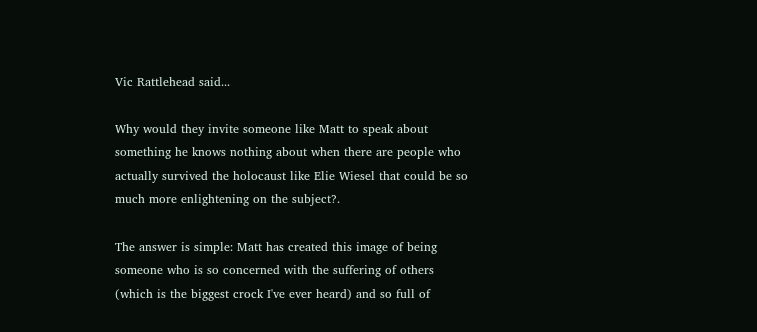Vic Rattlehead said...

Why would they invite someone like Matt to speak about something he knows nothing about when there are people who actually survived the holocaust like Elie Wiesel that could be so much more enlightening on the subject?.

The answer is simple: Matt has created this image of being someone who is so concerned with the suffering of others (which is the biggest crock I've ever heard) and so full of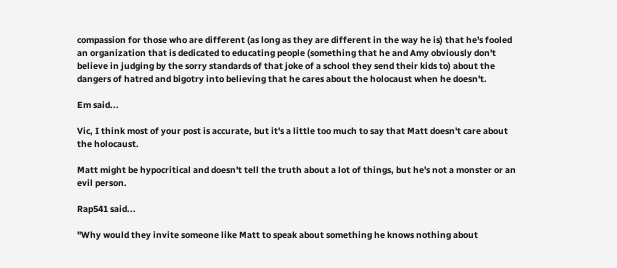compassion for those who are different (as long as they are different in the way he is) that he's fooled an organization that is dedicated to educating people (something that he and Amy obviously don't believe in judging by the sorry standards of that joke of a school they send their kids to) about the dangers of hatred and bigotry into believing that he cares about the holocaust when he doesn't.

Em said...

Vic, I think most of your post is accurate, but it's a little too much to say that Matt doesn't care about the holocaust.

Matt might be hypocritical and doesn't tell the truth about a lot of things, but he's not a monster or an evil person.

Rap541 said...

"Why would they invite someone like Matt to speak about something he knows nothing about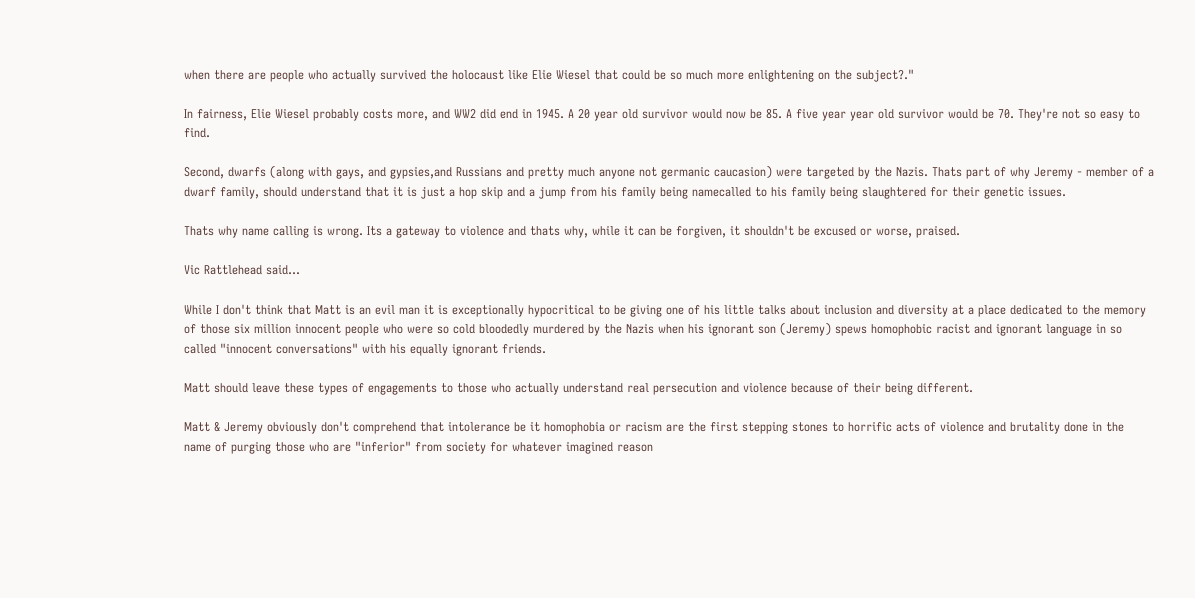when there are people who actually survived the holocaust like Elie Wiesel that could be so much more enlightening on the subject?."

In fairness, Elie Wiesel probably costs more, and WW2 did end in 1945. A 20 year old survivor would now be 85. A five year year old survivor would be 70. They're not so easy to find.

Second, dwarfs (along with gays, and gypsies,and Russians and pretty much anyone not germanic caucasion) were targeted by the Nazis. Thats part of why Jeremy - member of a dwarf family, should understand that it is just a hop skip and a jump from his family being namecalled to his family being slaughtered for their genetic issues.

Thats why name calling is wrong. Its a gateway to violence and thats why, while it can be forgiven, it shouldn't be excused or worse, praised.

Vic Rattlehead said...

While I don't think that Matt is an evil man it is exceptionally hypocritical to be giving one of his little talks about inclusion and diversity at a place dedicated to the memory of those six million innocent people who were so cold bloodedly murdered by the Nazis when his ignorant son (Jeremy) spews homophobic racist and ignorant language in so called "innocent conversations" with his equally ignorant friends.

Matt should leave these types of engagements to those who actually understand real persecution and violence because of their being different.

Matt & Jeremy obviously don't comprehend that intolerance be it homophobia or racism are the first stepping stones to horrific acts of violence and brutality done in the name of purging those who are "inferior" from society for whatever imagined reason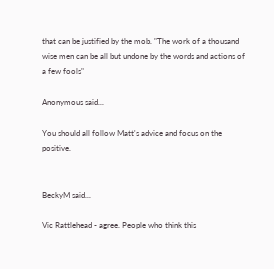that can be justified by the mob. "The work of a thousand wise men can be all but undone by the words and actions of a few fools"

Anonymous said...

You should all follow Matt's advice and focus on the positive.


BeckyM said...

Vic Rattlehead - agree. People who think this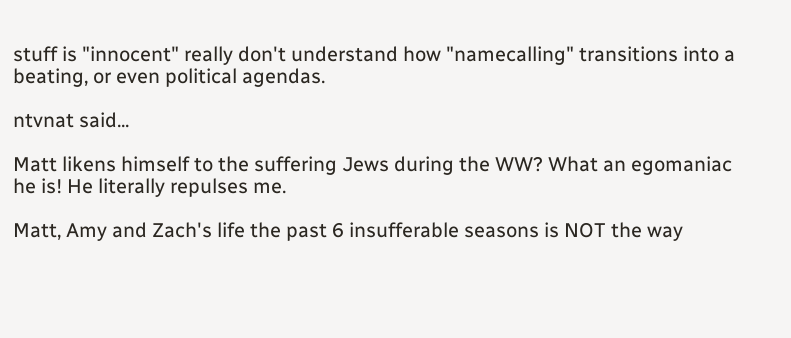stuff is "innocent" really don't understand how "namecalling" transitions into a beating, or even political agendas.

ntvnat said...

Matt likens himself to the suffering Jews during the WW? What an egomaniac he is! He literally repulses me.

Matt, Amy and Zach's life the past 6 insufferable seasons is NOT the way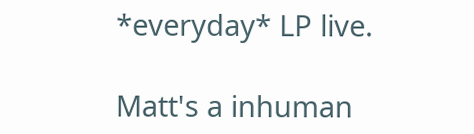*everyday* LP live.

Matt's a inhuman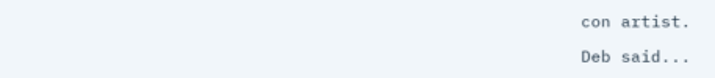con artist.

Deb said...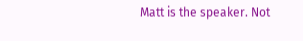Matt is the speaker. Not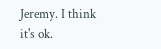Jeremy. I think it's ok.